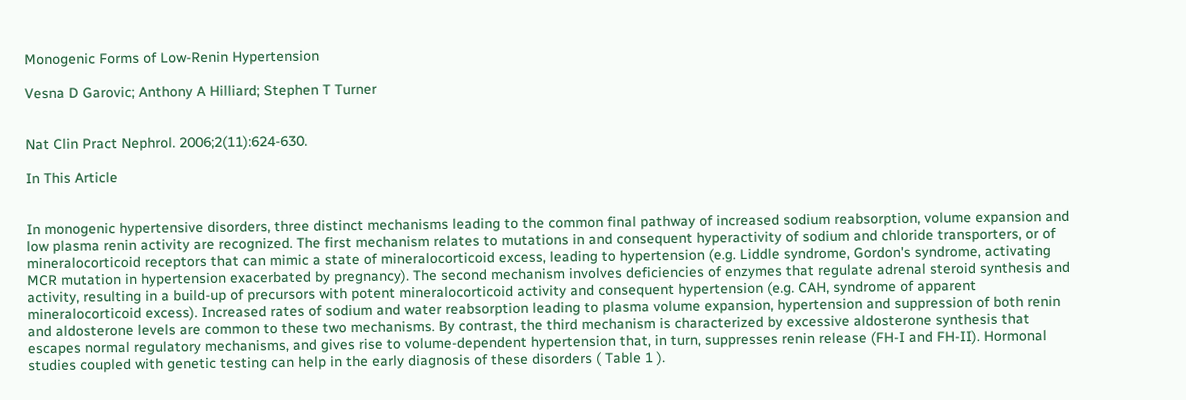Monogenic Forms of Low-Renin Hypertension

Vesna D Garovic; Anthony A Hilliard; Stephen T Turner


Nat Clin Pract Nephrol. 2006;2(11):624-630.

In This Article


In monogenic hypertensive disorders, three distinct mechanisms leading to the common final pathway of increased sodium reabsorption, volume expansion and low plasma renin activity are recognized. The first mechanism relates to mutations in and consequent hyperactivity of sodium and chloride transporters, or of mineralocorticoid receptors that can mimic a state of mineralocorticoid excess, leading to hypertension (e.g. Liddle syndrome, Gordon's syndrome, activating MCR mutation in hypertension exacerbated by pregnancy). The second mechanism involves deficiencies of enzymes that regulate adrenal steroid synthesis and activity, resulting in a build-up of precursors with potent mineralocorticoid activity and consequent hypertension (e.g. CAH, syndrome of apparent mineralocorticoid excess). Increased rates of sodium and water reabsorption leading to plasma volume expansion, hypertension and suppression of both renin and aldosterone levels are common to these two mechanisms. By contrast, the third mechanism is characterized by excessive aldosterone synthesis that escapes normal regulatory mechanisms, and gives rise to volume-dependent hypertension that, in turn, suppresses renin release (FH-I and FH-II). Hormonal studies coupled with genetic testing can help in the early diagnosis of these disorders ( Table 1 ).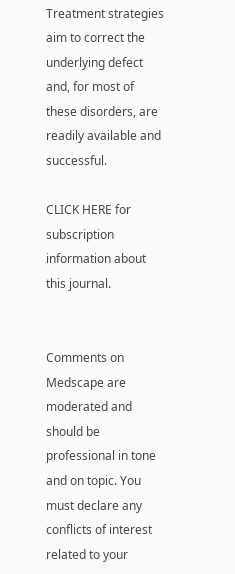Treatment strategies aim to correct the underlying defect and, for most of these disorders, are readily available and successful.

CLICK HERE for subscription information about this journal.


Comments on Medscape are moderated and should be professional in tone and on topic. You must declare any conflicts of interest related to your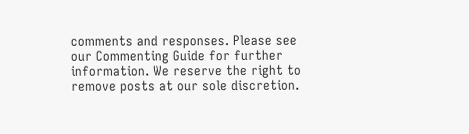comments and responses. Please see our Commenting Guide for further information. We reserve the right to remove posts at our sole discretion.